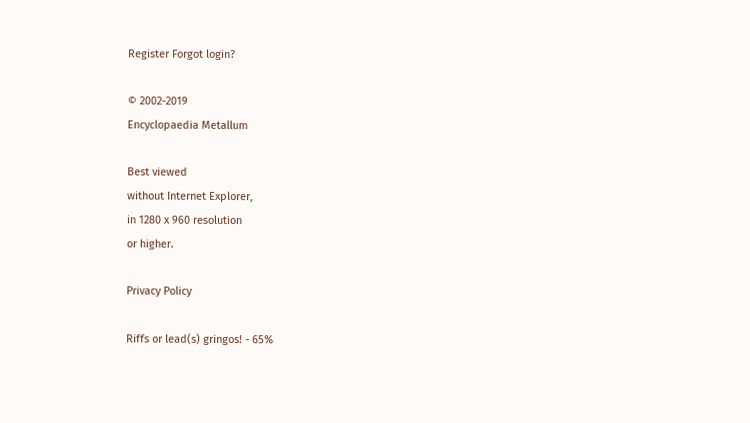Register Forgot login?

© 2002-2019
Encyclopaedia Metallum

Best viewed
without Internet Explorer,
in 1280 x 960 resolution
or higher.

Privacy Policy

Riffs or lead(s) gringos! - 65%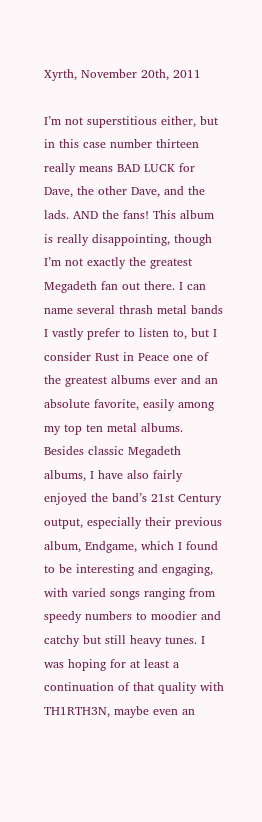Xyrth, November 20th, 2011

I’m not superstitious either, but in this case number thirteen really means BAD LUCK for Dave, the other Dave, and the lads. AND the fans! This album is really disappointing, though I’m not exactly the greatest Megadeth fan out there. I can name several thrash metal bands I vastly prefer to listen to, but I consider Rust in Peace one of the greatest albums ever and an absolute favorite, easily among my top ten metal albums. Besides classic Megadeth albums, I have also fairly enjoyed the band’s 21st Century output, especially their previous album, Endgame, which I found to be interesting and engaging, with varied songs ranging from speedy numbers to moodier and catchy but still heavy tunes. I was hoping for at least a continuation of that quality with TH1RTH3N, maybe even an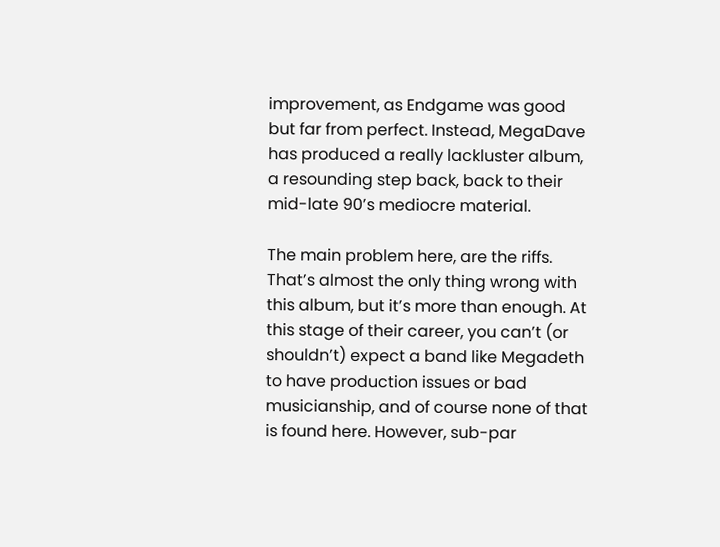improvement, as Endgame was good but far from perfect. Instead, MegaDave has produced a really lackluster album, a resounding step back, back to their mid-late 90’s mediocre material.

The main problem here, are the riffs. That’s almost the only thing wrong with this album, but it’s more than enough. At this stage of their career, you can’t (or shouldn’t) expect a band like Megadeth to have production issues or bad musicianship, and of course none of that is found here. However, sub-par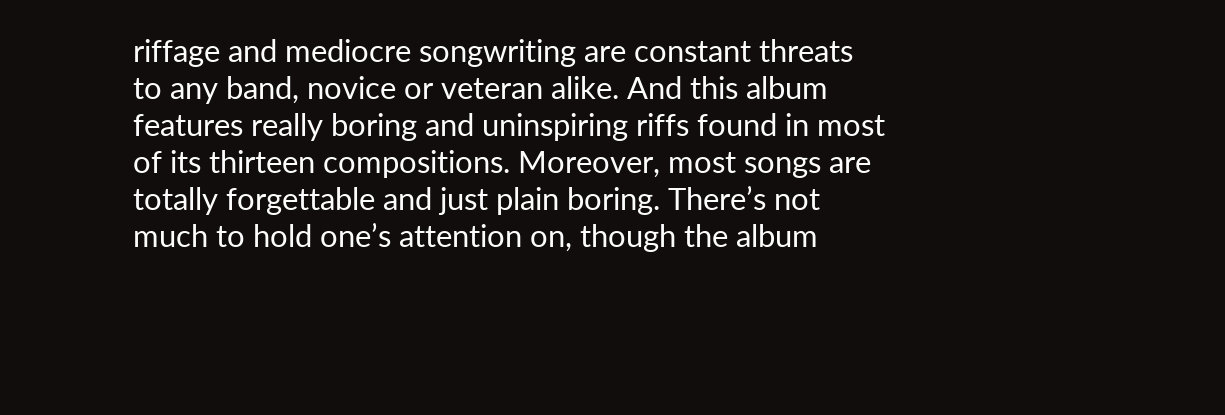riffage and mediocre songwriting are constant threats to any band, novice or veteran alike. And this album features really boring and uninspiring riffs found in most of its thirteen compositions. Moreover, most songs are totally forgettable and just plain boring. There’s not much to hold one’s attention on, though the album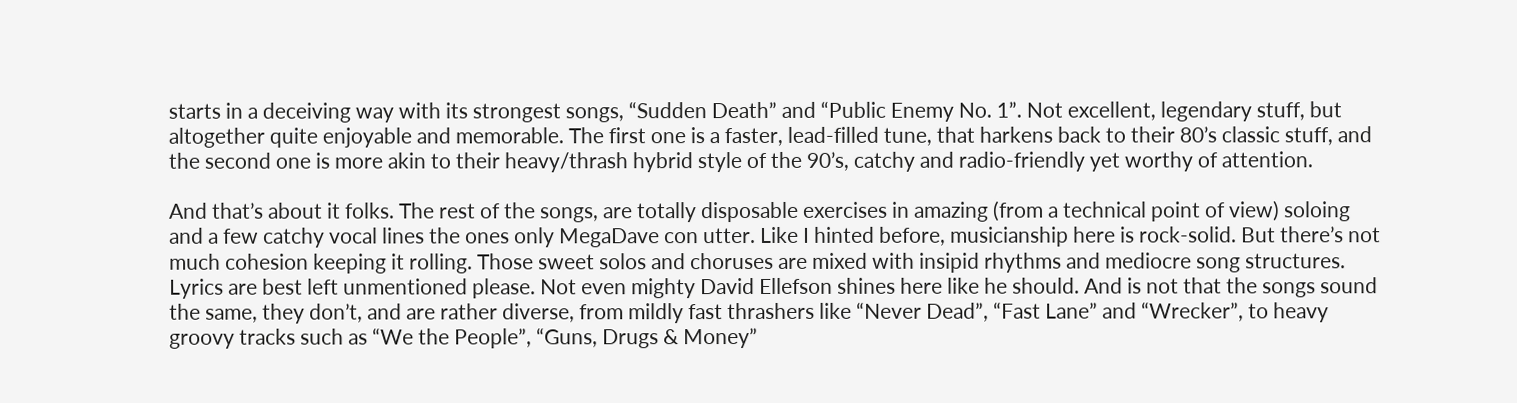starts in a deceiving way with its strongest songs, “Sudden Death” and “Public Enemy No. 1”. Not excellent, legendary stuff, but altogether quite enjoyable and memorable. The first one is a faster, lead-filled tune, that harkens back to their 80’s classic stuff, and the second one is more akin to their heavy/thrash hybrid style of the 90’s, catchy and radio-friendly yet worthy of attention.

And that’s about it folks. The rest of the songs, are totally disposable exercises in amazing (from a technical point of view) soloing and a few catchy vocal lines the ones only MegaDave con utter. Like I hinted before, musicianship here is rock-solid. But there’s not much cohesion keeping it rolling. Those sweet solos and choruses are mixed with insipid rhythms and mediocre song structures. Lyrics are best left unmentioned please. Not even mighty David Ellefson shines here like he should. And is not that the songs sound the same, they don’t, and are rather diverse, from mildly fast thrashers like “Never Dead”, “Fast Lane” and “Wrecker”, to heavy groovy tracks such as “We the People”, “Guns, Drugs & Money”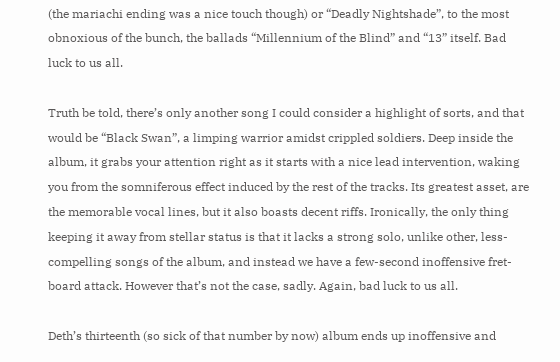(the mariachi ending was a nice touch though) or “Deadly Nightshade”, to the most obnoxious of the bunch, the ballads “Millennium of the Blind” and “13” itself. Bad luck to us all.

Truth be told, there’s only another song I could consider a highlight of sorts, and that would be “Black Swan”, a limping warrior amidst crippled soldiers. Deep inside the album, it grabs your attention right as it starts with a nice lead intervention, waking you from the somniferous effect induced by the rest of the tracks. Its greatest asset, are the memorable vocal lines, but it also boasts decent riffs. Ironically, the only thing keeping it away from stellar status is that it lacks a strong solo, unlike other, less-compelling songs of the album, and instead we have a few-second inoffensive fret-board attack. However that’s not the case, sadly. Again, bad luck to us all.

Deth’s thirteenth (so sick of that number by now) album ends up inoffensive and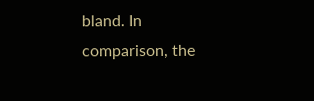bland. In comparison, the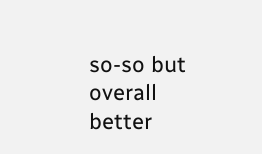so-so but overall better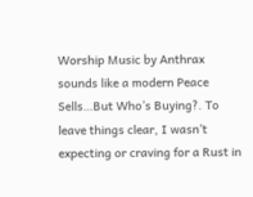Worship Music by Anthrax sounds like a modern Peace Sells…But Who’s Buying?. To leave things clear, I wasn’t expecting or craving for a Rust in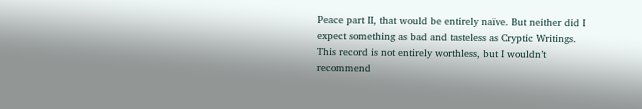Peace part II, that would be entirely naïve. But neither did I expect something as bad and tasteless as Cryptic Writings. This record is not entirely worthless, but I wouldn’t recommend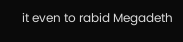it even to rabid Megadeth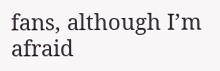fans, although I’m afraid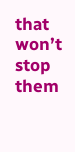that won’t stop them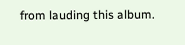from lauding this album.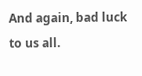And again, bad luck to us all.